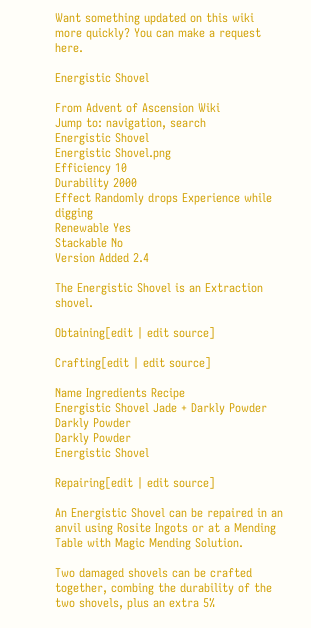Want something updated on this wiki more quickly? You can make a request here.

Energistic Shovel

From Advent of Ascension Wiki
Jump to: navigation, search
Energistic Shovel
Energistic Shovel.png
Efficiency 10
Durability 2000
Effect Randomly drops Experience while digging
Renewable Yes
Stackable No
Version Added 2.4

The Energistic Shovel is an Extraction shovel.

Obtaining[edit | edit source]

Crafting[edit | edit source]

Name Ingredients Recipe
Energistic Shovel Jade + Darkly Powder
Darkly Powder
Darkly Powder
Energistic Shovel

Repairing[edit | edit source]

An Energistic Shovel can be repaired in an anvil using Rosite Ingots or at a Mending Table with Magic Mending Solution.

Two damaged shovels can be crafted together, combing the durability of the two shovels, plus an extra 5%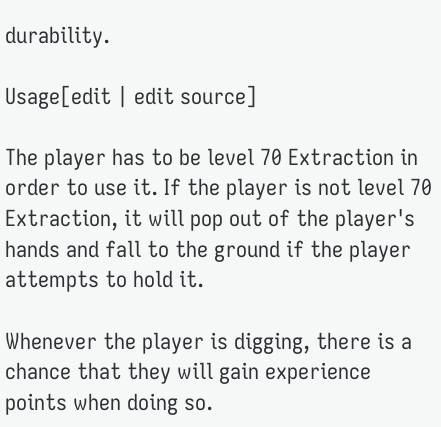durability.

Usage[edit | edit source]

The player has to be level 70 Extraction in order to use it. If the player is not level 70 Extraction, it will pop out of the player's hands and fall to the ground if the player attempts to hold it.

Whenever the player is digging, there is a chance that they will gain experience points when doing so.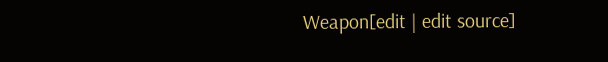Weapon[edit | edit source]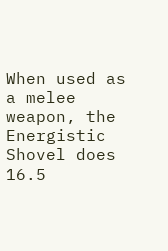When used as a melee weapon, the Energistic Shovel does 16.5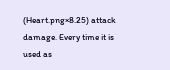(Heart.png×8.25) attack damage. Every time it is used as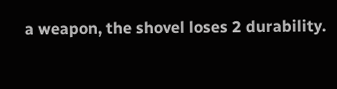a weapon, the shovel loses 2 durability.